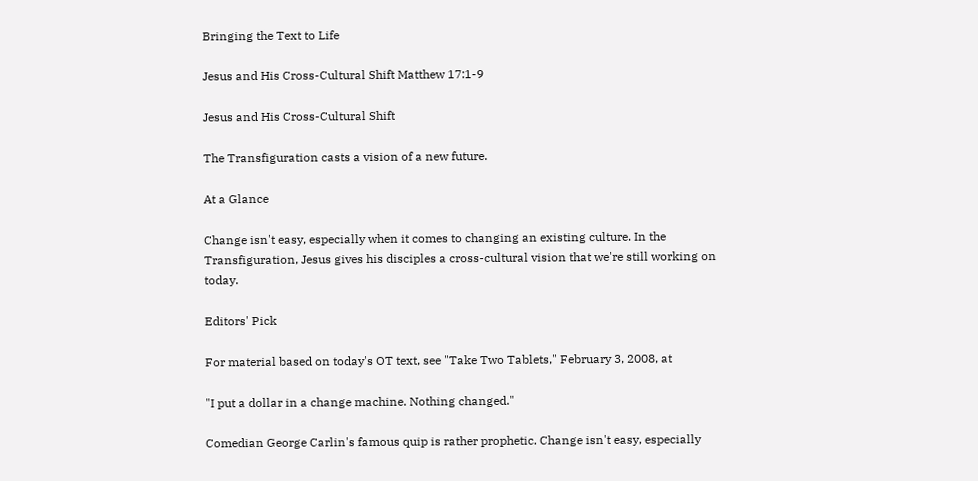Bringing the Text to Life

Jesus and His Cross-Cultural Shift Matthew 17:1-9

Jesus and His Cross-Cultural Shift

The Transfiguration casts a vision of a new future.

At a Glance

Change isn't easy, especially when it comes to changing an existing culture. In the Transfiguration, Jesus gives his disciples a cross-cultural vision that we're still working on today.

Editors' Pick

For material based on today's OT text, see "Take Two Tablets," February 3, 2008, at

"I put a dollar in a change machine. Nothing changed."

Comedian George Carlin's famous quip is rather prophetic. Change isn't easy, especially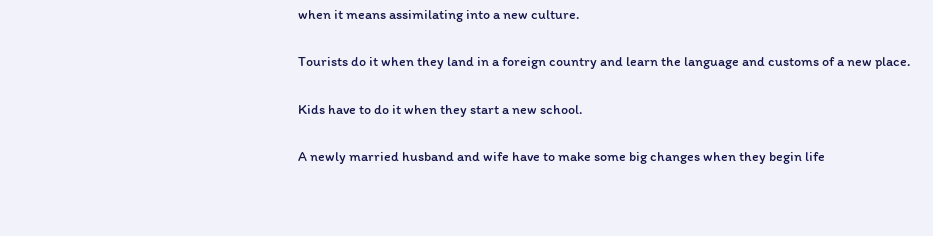when it means assimilating into a new culture.

Tourists do it when they land in a foreign country and learn the language and customs of a new place.

Kids have to do it when they start a new school.

A newly married husband and wife have to make some big changes when they begin life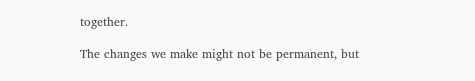together.

The changes we make might not be permanent, but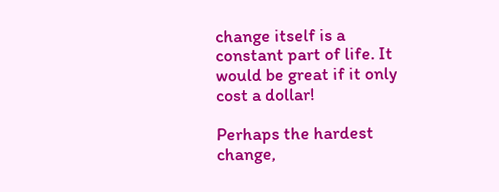change itself is a constant part of life. It would be great if it only cost a dollar!

Perhaps the hardest change,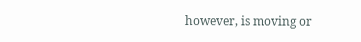however, is moving or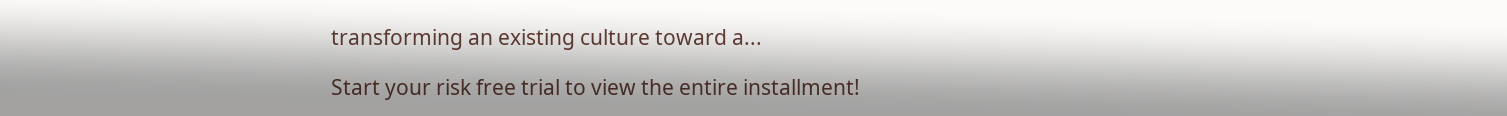transforming an existing culture toward a...

Start your risk free trial to view the entire installment!